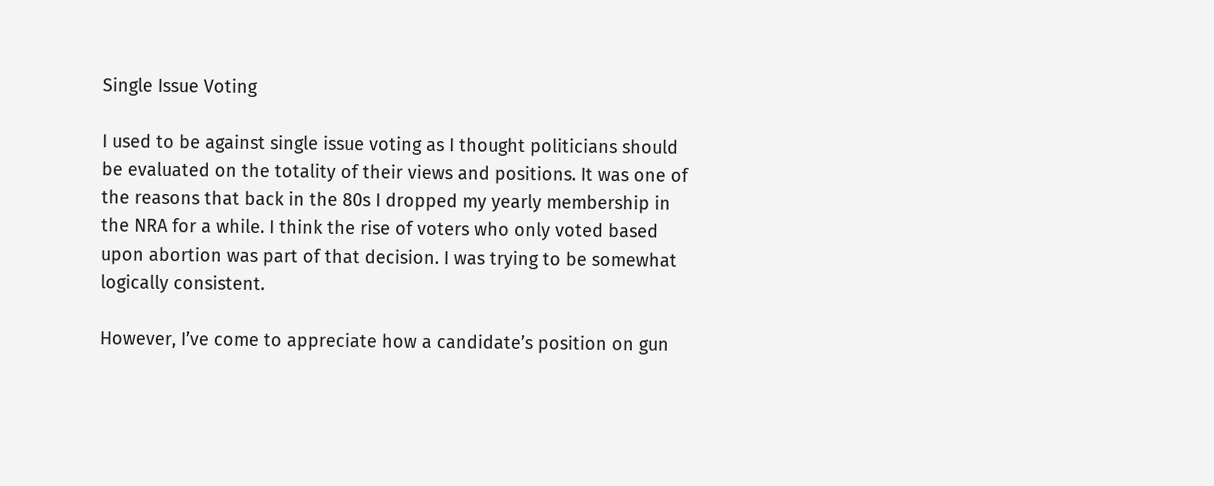Single Issue Voting

I used to be against single issue voting as I thought politicians should be evaluated on the totality of their views and positions. It was one of the reasons that back in the 80s I dropped my yearly membership in the NRA for a while. I think the rise of voters who only voted based upon abortion was part of that decision. I was trying to be somewhat logically consistent.

However, I’ve come to appreciate how a candidate’s position on gun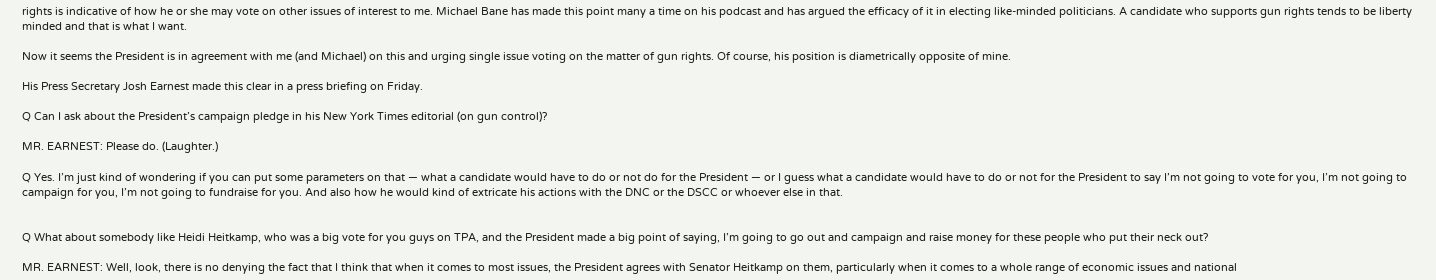rights is indicative of how he or she may vote on other issues of interest to me. Michael Bane has made this point many a time on his podcast and has argued the efficacy of it in electing like-minded politicians. A candidate who supports gun rights tends to be liberty minded and that is what I want.

Now it seems the President is in agreement with me (and Michael) on this and urging single issue voting on the matter of gun rights. Of course, his position is diametrically opposite of mine.

His Press Secretary Josh Earnest made this clear in a press briefing on Friday.

Q Can I ask about the President’s campaign pledge in his New York Times editorial (on gun control)?

MR. EARNEST: Please do. (Laughter.)

Q Yes. I’m just kind of wondering if you can put some parameters on that — what a candidate would have to do or not do for the President — or I guess what a candidate would have to do or not for the President to say I’m not going to vote for you, I’m not going to campaign for you, I’m not going to fundraise for you. And also how he would kind of extricate his actions with the DNC or the DSCC or whoever else in that.


Q What about somebody like Heidi Heitkamp, who was a big vote for you guys on TPA, and the President made a big point of saying, I’m going to go out and campaign and raise money for these people who put their neck out?

MR. EARNEST: Well, look, there is no denying the fact that I think that when it comes to most issues, the President agrees with Senator Heitkamp on them, particularly when it comes to a whole range of economic issues and national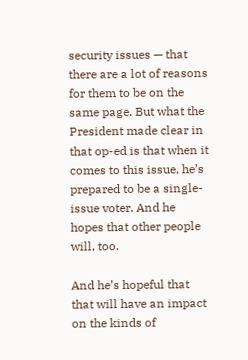security issues — that there are a lot of reasons for them to be on the same page. But what the President made clear in that op-ed is that when it comes to this issue, he’s prepared to be a single-issue voter. And he hopes that other people will, too.

And he’s hopeful that that will have an impact on the kinds of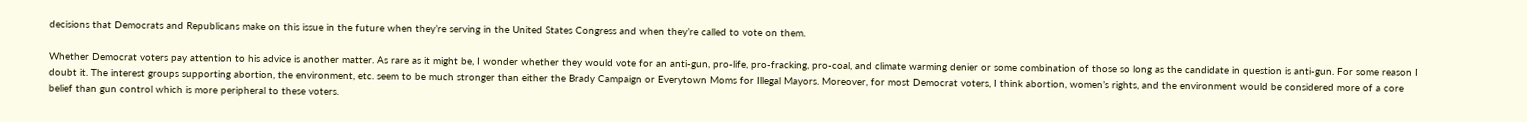decisions that Democrats and Republicans make on this issue in the future when they’re serving in the United States Congress and when they’re called to vote on them.

Whether Democrat voters pay attention to his advice is another matter. As rare as it might be, I wonder whether they would vote for an anti-gun, pro-life, pro-fracking, pro-coal, and climate warming denier or some combination of those so long as the candidate in question is anti-gun. For some reason I doubt it. The interest groups supporting abortion, the environment, etc. seem to be much stronger than either the Brady Campaign or Everytown Moms for Illegal Mayors. Moreover, for most Democrat voters, I think abortion, women’s rights, and the environment would be considered more of a core belief than gun control which is more peripheral to these voters.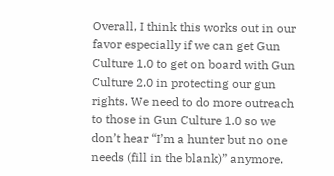Overall, I think this works out in our favor especially if we can get Gun Culture 1.0 to get on board with Gun Culture 2.0 in protecting our gun rights. We need to do more outreach to those in Gun Culture 1.0 so we don’t hear “I’m a hunter but no one needs (fill in the blank)” anymore.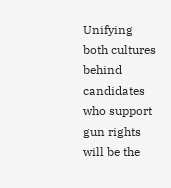Unifying both cultures behind candidates who support gun rights will be the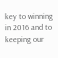key to winning in 2016 and to keeping our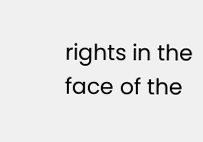rights in the face of the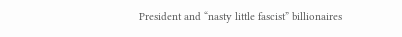President and “nasty little fascist” billionaires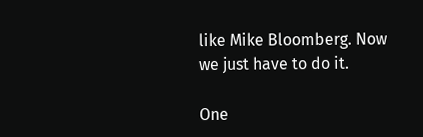like Mike Bloomberg. Now we just have to do it.

One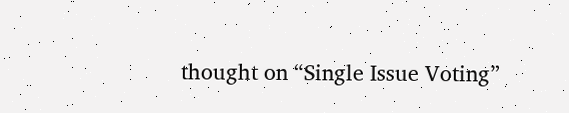thought on “Single Issue Voting”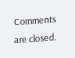Comments are closed.